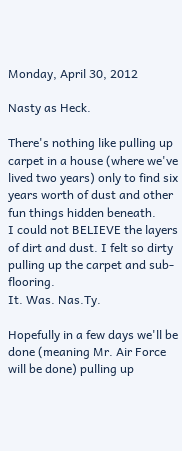Monday, April 30, 2012

Nasty as Heck.

There's nothing like pulling up carpet in a house (where we've lived two years) only to find six years worth of dust and other fun things hidden beneath.
I could not BELIEVE the layers of dirt and dust. I felt so dirty pulling up the carpet and sub-flooring.
It. Was. Nas.Ty.

Hopefully in a few days we'll be done (meaning Mr. Air Force will be done) pulling up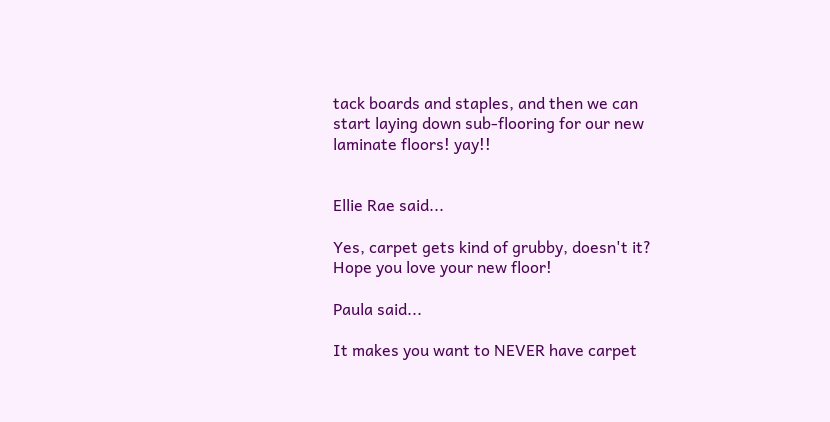tack boards and staples, and then we can start laying down sub-flooring for our new laminate floors! yay!!


Ellie Rae said...

Yes, carpet gets kind of grubby, doesn't it? Hope you love your new floor!

Paula said...

It makes you want to NEVER have carpet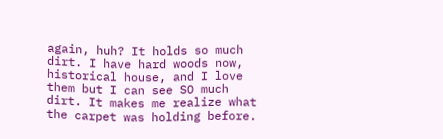again, huh? It holds so much dirt. I have hard woods now, historical house, and I love them but I can see SO much dirt. It makes me realize what the carpet was holding before.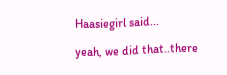Haasiegirl said...

yeah, we did that..there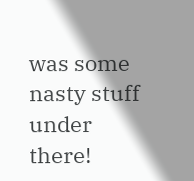was some nasty stuff under there!